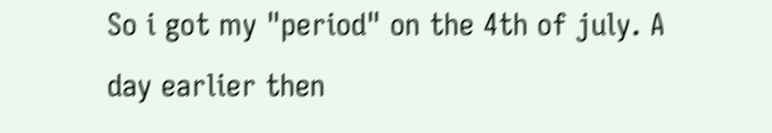So i got my "period" on the 4th of july. A day earlier then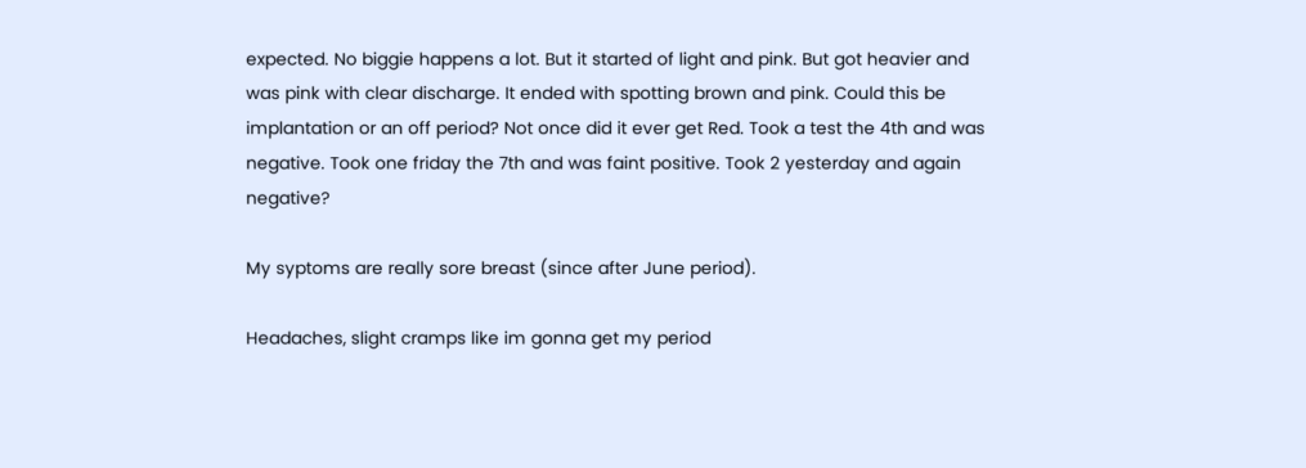expected. No biggie happens a lot. But it started of light and pink. But got heavier and was pink with clear discharge. It ended with spotting brown and pink. Could this be implantation or an off period? Not once did it ever get Red. Took a test the 4th and was negative. Took one friday the 7th and was faint positive. Took 2 yesterday and again negative?

My syptoms are really sore breast (since after June period).

Headaches, slight cramps like im gonna get my period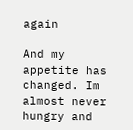again

And my appetite has changed. Im almost never hungry and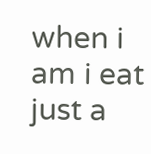when i am i eat just a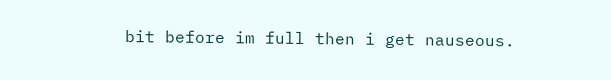bit before im full then i get nauseous.